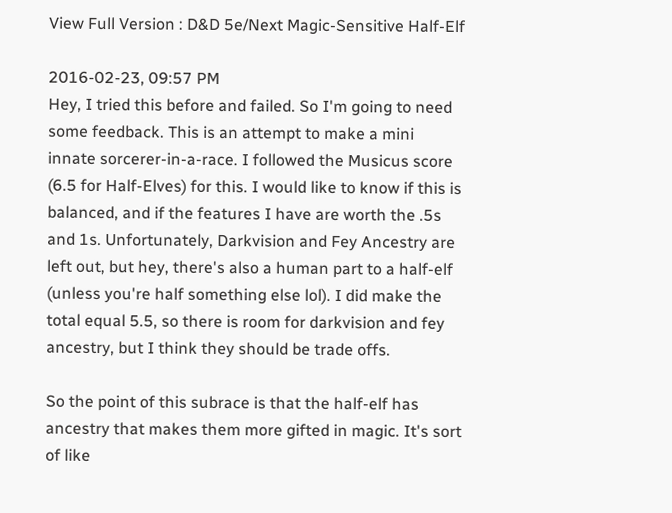View Full Version : D&D 5e/Next Magic-Sensitive Half-Elf

2016-02-23, 09:57 PM
Hey, I tried this before and failed. So I'm going to need some feedback. This is an attempt to make a mini innate sorcerer-in-a-race. I followed the Musicus score (6.5 for Half-Elves) for this. I would like to know if this is balanced, and if the features I have are worth the .5s and 1s. Unfortunately, Darkvision and Fey Ancestry are left out, but hey, there's also a human part to a half-elf (unless you're half something else lol). I did make the total equal 5.5, so there is room for darkvision and fey ancestry, but I think they should be trade offs.

So the point of this subrace is that the half-elf has ancestry that makes them more gifted in magic. It's sort of like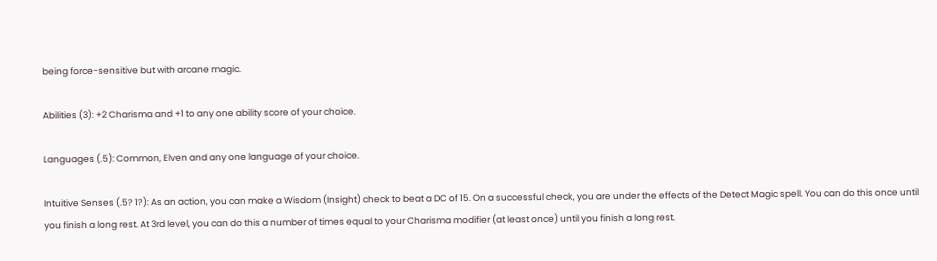being force-sensitive but with arcane magic.

Abilities (3): +2 Charisma and +1 to any one ability score of your choice.

Languages (.5): Common, Elven and any one language of your choice.

Intuitive Senses (.5? 1?): As an action, you can make a Wisdom (Insight) check to beat a DC of 15. On a successful check, you are under the effects of the Detect Magic spell. You can do this once until you finish a long rest. At 3rd level, you can do this a number of times equal to your Charisma modifier (at least once) until you finish a long rest.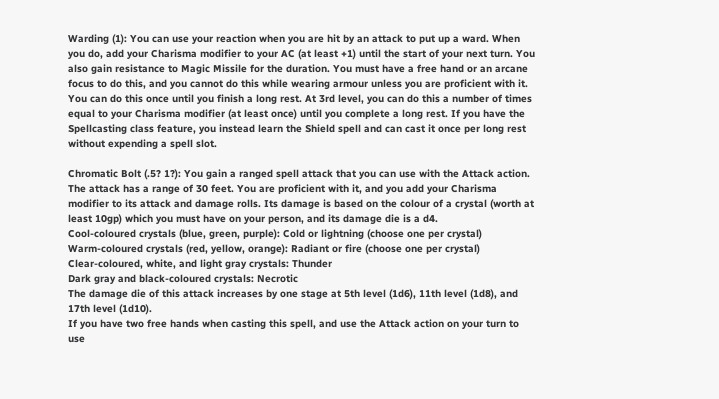Warding (1): You can use your reaction when you are hit by an attack to put up a ward. When you do, add your Charisma modifier to your AC (at least +1) until the start of your next turn. You also gain resistance to Magic Missile for the duration. You must have a free hand or an arcane focus to do this, and you cannot do this while wearing armour unless you are proficient with it. You can do this once until you finish a long rest. At 3rd level, you can do this a number of times equal to your Charisma modifier (at least once) until you complete a long rest. If you have the Spellcasting class feature, you instead learn the Shield spell and can cast it once per long rest without expending a spell slot.

Chromatic Bolt (.5? 1?): You gain a ranged spell attack that you can use with the Attack action. The attack has a range of 30 feet. You are proficient with it, and you add your Charisma modifier to its attack and damage rolls. Its damage is based on the colour of a crystal (worth at least 10gp) which you must have on your person, and its damage die is a d4.
Cool-coloured crystals (blue, green, purple): Cold or lightning (choose one per crystal)
Warm-coloured crystals (red, yellow, orange): Radiant or fire (choose one per crystal)
Clear-coloured, white, and light gray crystals: Thunder
Dark gray and black-coloured crystals: Necrotic
The damage die of this attack increases by one stage at 5th level (1d6), 11th level (1d8), and 17th level (1d10).
If you have two free hands when casting this spell, and use the Attack action on your turn to use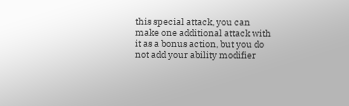this special attack, you can make one additional attack with it as a bonus action, but you do not add your ability modifier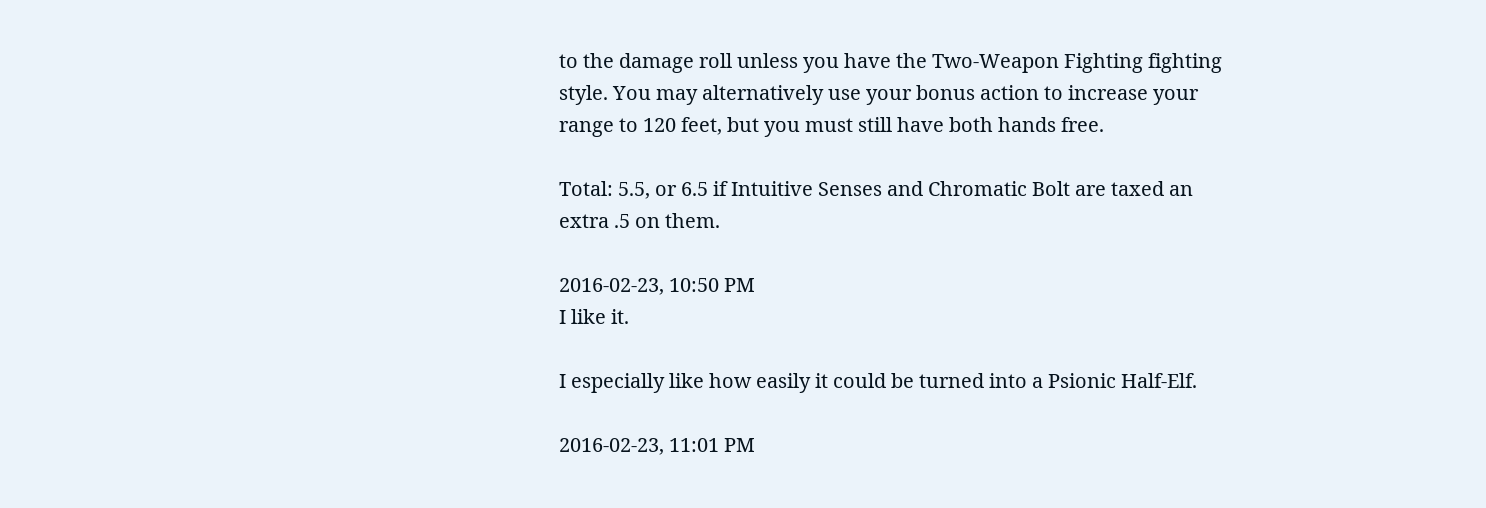to the damage roll unless you have the Two-Weapon Fighting fighting style. You may alternatively use your bonus action to increase your range to 120 feet, but you must still have both hands free.

Total: 5.5, or 6.5 if Intuitive Senses and Chromatic Bolt are taxed an extra .5 on them.

2016-02-23, 10:50 PM
I like it.

I especially like how easily it could be turned into a Psionic Half-Elf.

2016-02-23, 11:01 PM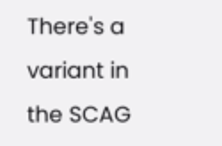There's a variant in the SCAG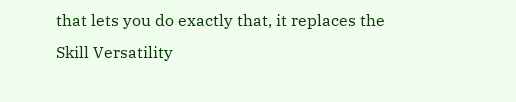that lets you do exactly that, it replaces the Skill Versatility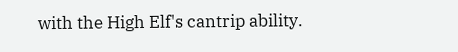with the High Elf's cantrip ability.